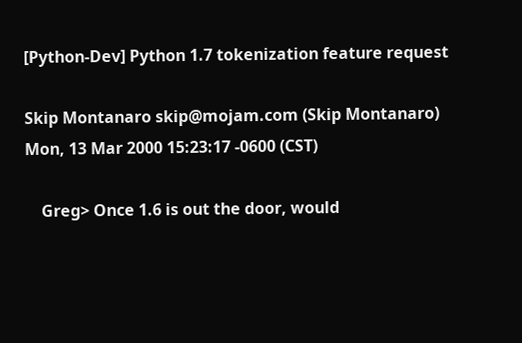[Python-Dev] Python 1.7 tokenization feature request

Skip Montanaro skip@mojam.com (Skip Montanaro)
Mon, 13 Mar 2000 15:23:17 -0600 (CST)

    Greg> Once 1.6 is out the door, would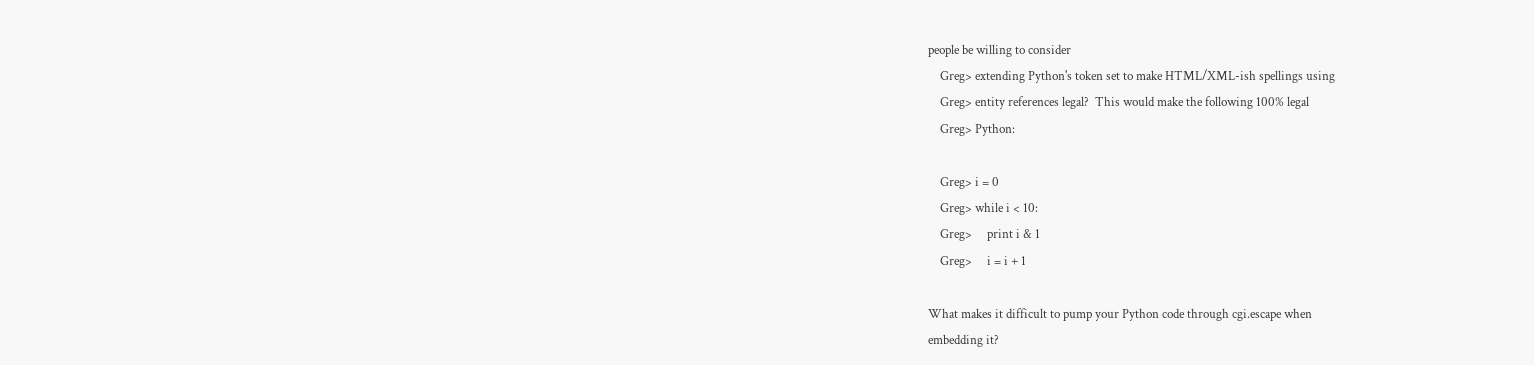people be willing to consider
    Greg> extending Python's token set to make HTML/XML-ish spellings using
    Greg> entity references legal?  This would make the following 100% legal
    Greg> Python:

    Greg> i = 0
    Greg> while i < 10:
    Greg>     print i & 1
    Greg>     i = i + 1

What makes it difficult to pump your Python code through cgi.escape when
embedding it?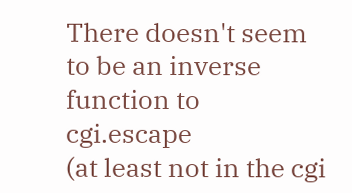There doesn't seem to be an inverse function to cgi.escape
(at least not in the cgi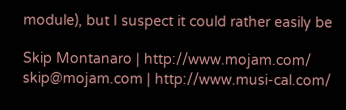module), but I suspect it could rather easily be

Skip Montanaro | http://www.mojam.com/
skip@mojam.com | http://www.musi-cal.com/